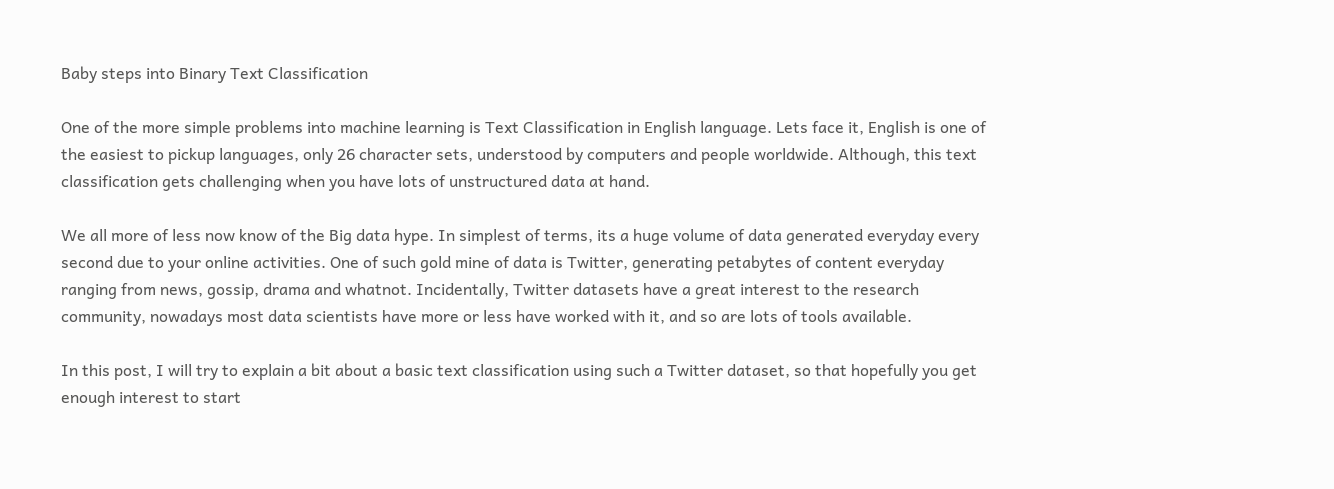Baby steps into Binary Text Classification

One of the more simple problems into machine learning is Text Classification in English language. Lets face it, English is one of the easiest to pickup languages, only 26 character sets, understood by computers and people worldwide. Although, this text classification gets challenging when you have lots of unstructured data at hand.

We all more of less now know of the Big data hype. In simplest of terms, its a huge volume of data generated everyday every second due to your online activities. One of such gold mine of data is Twitter, generating petabytes of content everyday ranging from news, gossip, drama and whatnot. Incidentally, Twitter datasets have a great interest to the research community, nowadays most data scientists have more or less have worked with it, and so are lots of tools available.

In this post, I will try to explain a bit about a basic text classification using such a Twitter dataset, so that hopefully you get enough interest to start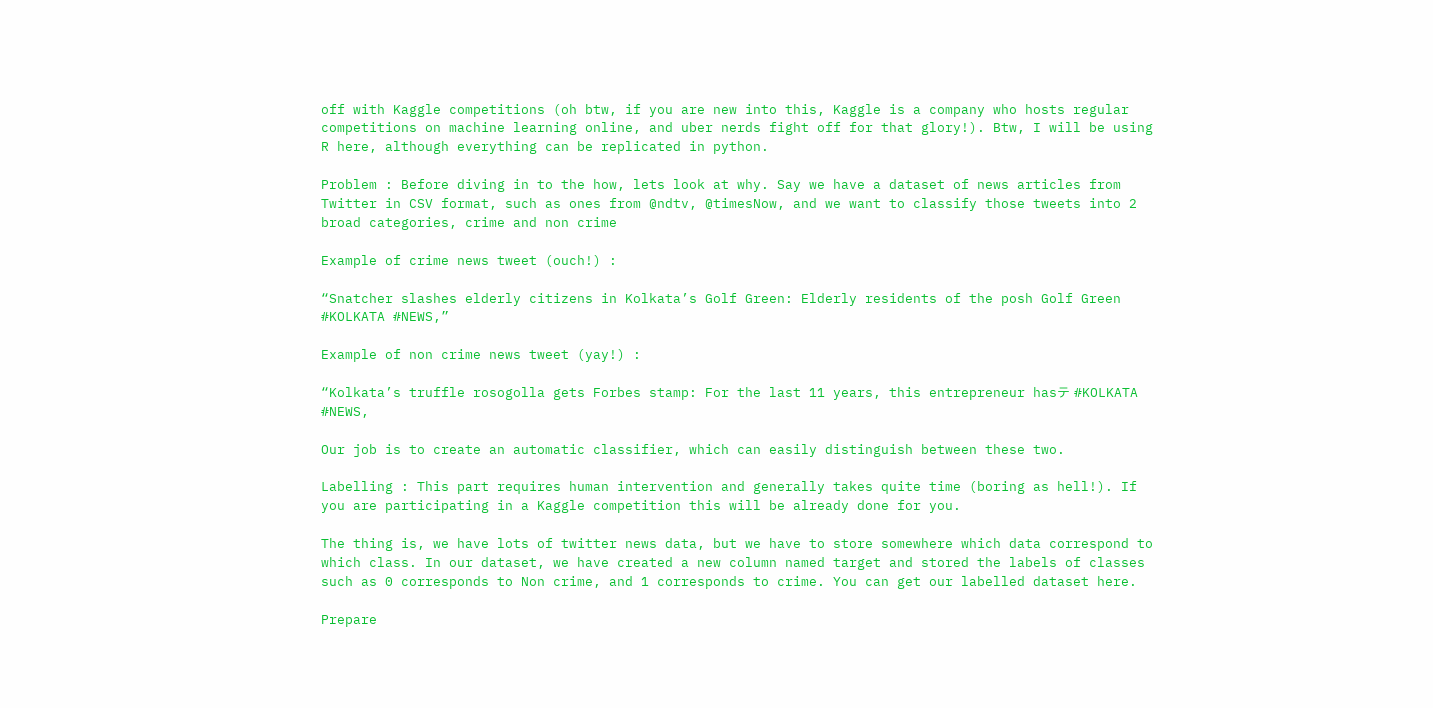off with Kaggle competitions (oh btw, if you are new into this, Kaggle is a company who hosts regular competitions on machine learning online, and uber nerds fight off for that glory!). Btw, I will be using R here, although everything can be replicated in python.

Problem : Before diving in to the how, lets look at why. Say we have a dataset of news articles from Twitter in CSV format, such as ones from @ndtv, @timesNow, and we want to classify those tweets into 2 broad categories, crime and non crime

Example of crime news tweet (ouch!) :

“Snatcher slashes elderly citizens in Kolkata’s Golf Green: Elderly residents of the posh Golf Green #KOLKATA #NEWS,”

Example of non crime news tweet (yay!) :

“Kolkata’s truffle rosogolla gets Forbes stamp: For the last 11 years, this entrepreneur hasテ #KOLKATA #NEWS,

Our job is to create an automatic classifier, which can easily distinguish between these two.

Labelling : This part requires human intervention and generally takes quite time (boring as hell!). If you are participating in a Kaggle competition this will be already done for you.

The thing is, we have lots of twitter news data, but we have to store somewhere which data correspond to which class. In our dataset, we have created a new column named target and stored the labels of classes such as 0 corresponds to Non crime, and 1 corresponds to crime. You can get our labelled dataset here.

Prepare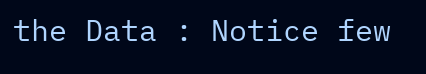the Data : Notice few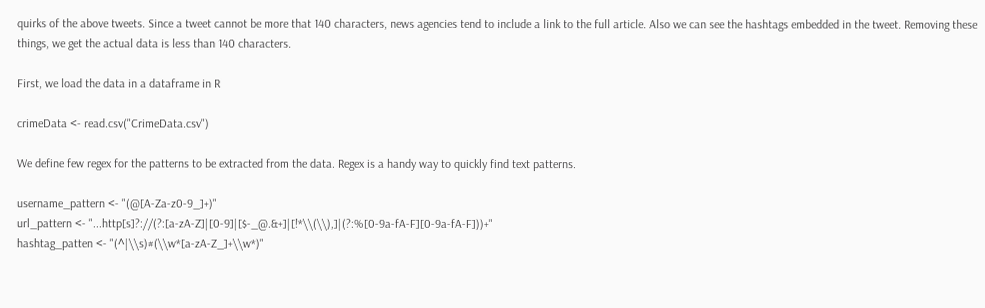quirks of the above tweets. Since a tweet cannot be more that 140 characters, news agencies tend to include a link to the full article. Also we can see the hashtags embedded in the tweet. Removing these things, we get the actual data is less than 140 characters.

First, we load the data in a dataframe in R

crimeData <- read.csv("CrimeData.csv")

We define few regex for the patterns to be extracted from the data. Regex is a handy way to quickly find text patterns.

username_pattern <- "(@[A-Za-z0-9_]+)"
url_pattern <- "...http[s]?://(?:[a-zA-Z]|[0-9]|[$-_@.&+]|[!*\\(\\),]|(?:%[0-9a-fA-F][0-9a-fA-F]))+"
hashtag_patten <- "(^|\\s)#(\\w*[a-zA-Z_]+\\w*)"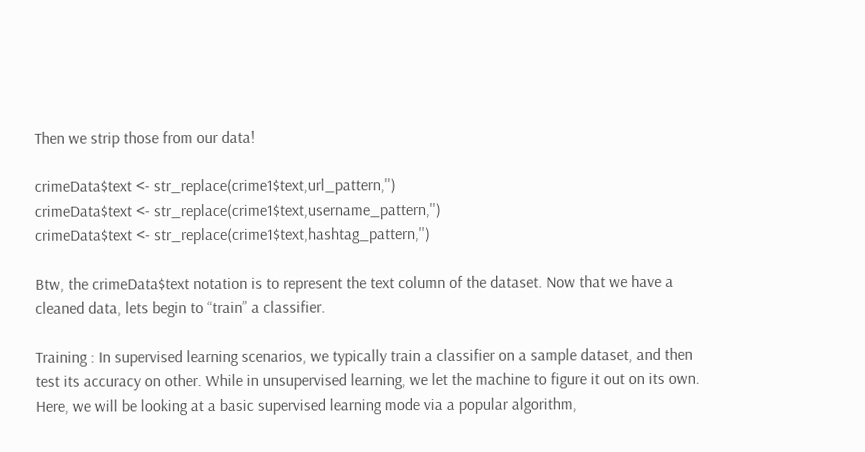Then we strip those from our data!

crimeData$text <- str_replace(crime1$text,url_pattern,'')
crimeData$text <- str_replace(crime1$text,username_pattern,'')
crimeData$text <- str_replace(crime1$text,hashtag_pattern,'')

Btw, the crimeData$text notation is to represent the text column of the dataset. Now that we have a cleaned data, lets begin to “train” a classifier.

Training : In supervised learning scenarios, we typically train a classifier on a sample dataset, and then test its accuracy on other. While in unsupervised learning, we let the machine to figure it out on its own. Here, we will be looking at a basic supervised learning mode via a popular algorithm,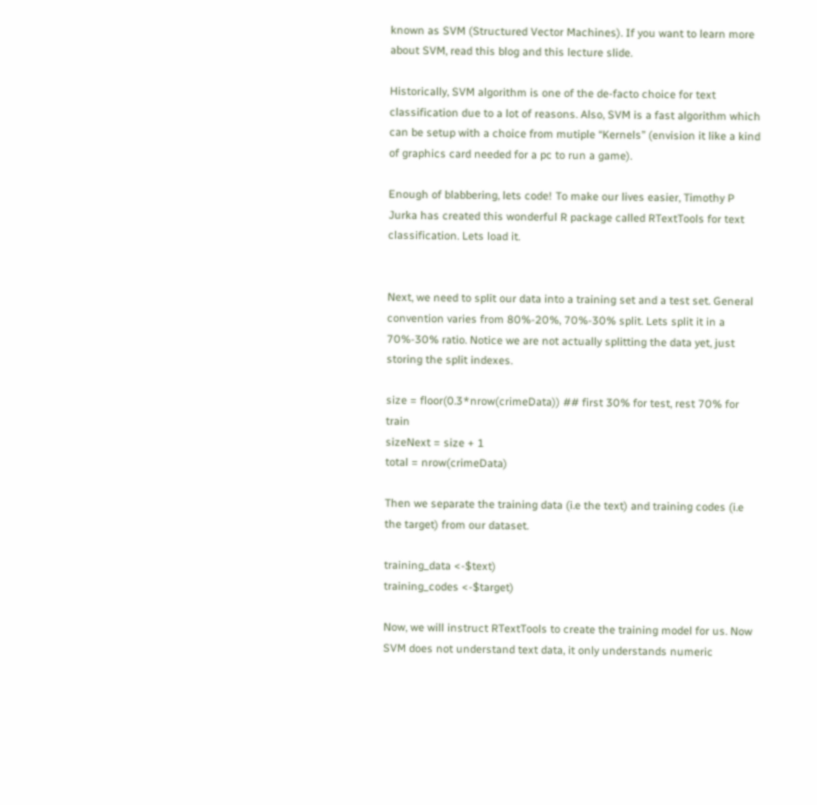known as SVM (Structured Vector Machines). If you want to learn more about SVM, read this blog and this lecture slide.

Historically, SVM algorithm is one of the de-facto choice for text classification due to a lot of reasons. Also, SVM is a fast algorithm which can be setup with a choice from mutiple “Kernels” (envision it like a kind of graphics card needed for a pc to run a game).

Enough of blabbering, lets code! To make our lives easier, Timothy P Jurka has created this wonderful R package called RTextTools for text classification. Lets load it.


Next, we need to split our data into a training set and a test set. General convention varies from 80%-20%, 70%-30% split. Lets split it in a 70%-30% ratio. Notice we are not actually splitting the data yet, just storing the split indexes.

size = floor(0.3*nrow(crimeData)) ## first 30% for test, rest 70% for train
sizeNext = size + 1
total = nrow(crimeData)

Then we separate the training data (i.e the text) and training codes (i.e the target) from our dataset.

training_data <-$text)
training_codes <-$target)

Now, we will instruct RTextTools to create the training model for us. Now SVM does not understand text data, it only understands numeric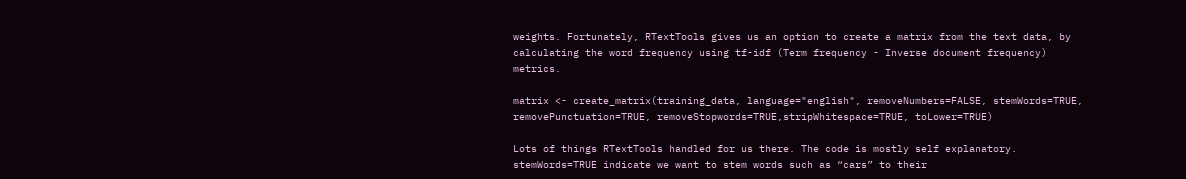weights. Fortunately, RTextTools gives us an option to create a matrix from the text data, by calculating the word frequency using tf-idf (Term frequency - Inverse document frequency) metrics.

matrix <- create_matrix(training_data, language="english", removeNumbers=FALSE, stemWords=TRUE, removePunctuation=TRUE, removeStopwords=TRUE,stripWhitespace=TRUE, toLower=TRUE)

Lots of things RTextTools handled for us there. The code is mostly self explanatory. stemWords=TRUE indicate we want to stem words such as “cars” to their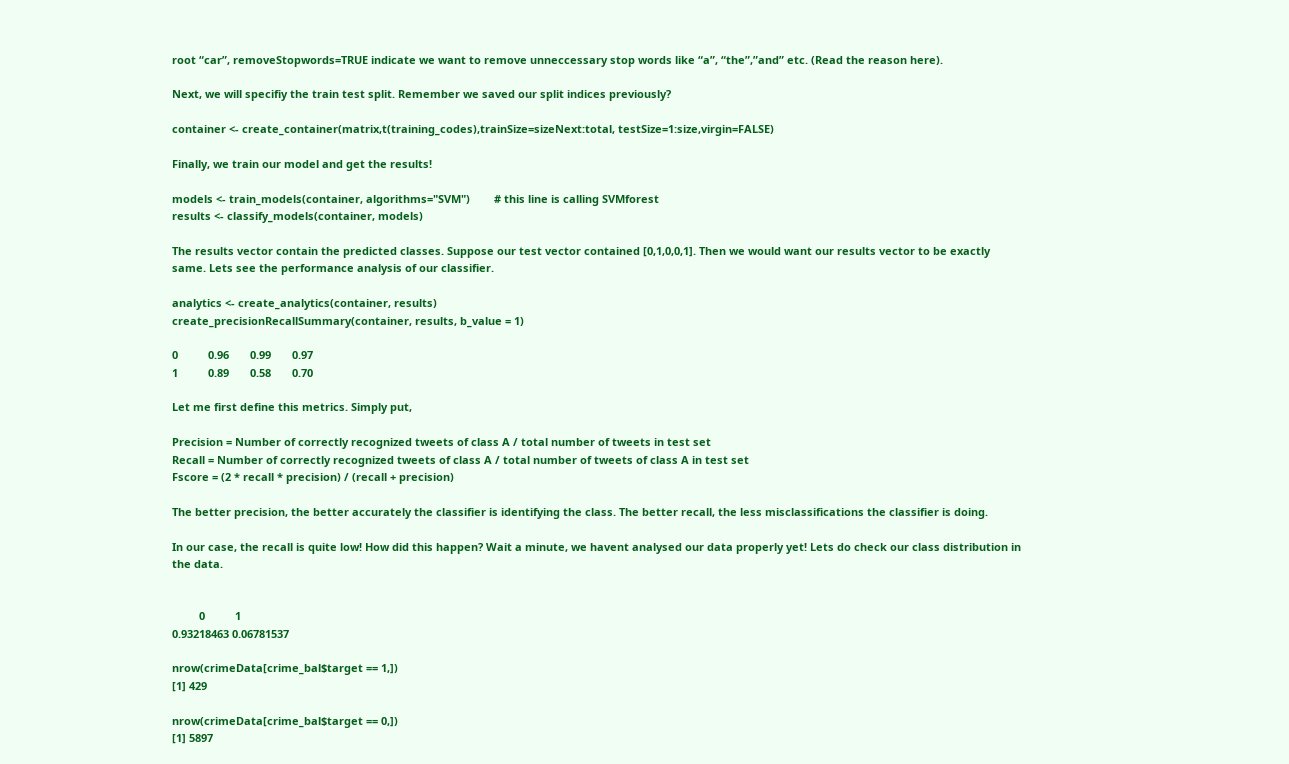root “car”, removeStopwords=TRUE indicate we want to remove unneccessary stop words like “a”, “the”,”and” etc. (Read the reason here).

Next, we will specifiy the train test split. Remember we saved our split indices previously?

container <- create_container(matrix,t(training_codes),trainSize=sizeNext:total, testSize=1:size,virgin=FALSE)

Finally, we train our model and get the results!

models <- train_models(container, algorithms="SVM")        # this line is calling SVMforest
results <- classify_models(container, models)

The results vector contain the predicted classes. Suppose our test vector contained [0,1,0,0,1]. Then we would want our results vector to be exactly same. Lets see the performance analysis of our classifier.

analytics <- create_analytics(container, results)
create_precisionRecallSummary(container, results, b_value = 1)

0          0.96       0.99       0.97
1          0.89       0.58       0.70

Let me first define this metrics. Simply put,

Precision = Number of correctly recognized tweets of class A / total number of tweets in test set
Recall = Number of correctly recognized tweets of class A / total number of tweets of class A in test set
Fscore = (2 * recall * precision) / (recall + precision)

The better precision, the better accurately the classifier is identifying the class. The better recall, the less misclassifications the classifier is doing.

In our case, the recall is quite low! How did this happen? Wait a minute, we havent analysed our data properly yet! Lets do check our class distribution in the data.


         0          1
0.93218463 0.06781537

nrow(crimeData[crime_bal$target == 1,])
[1] 429

nrow(crimeData[crime_bal$target == 0,])
[1] 5897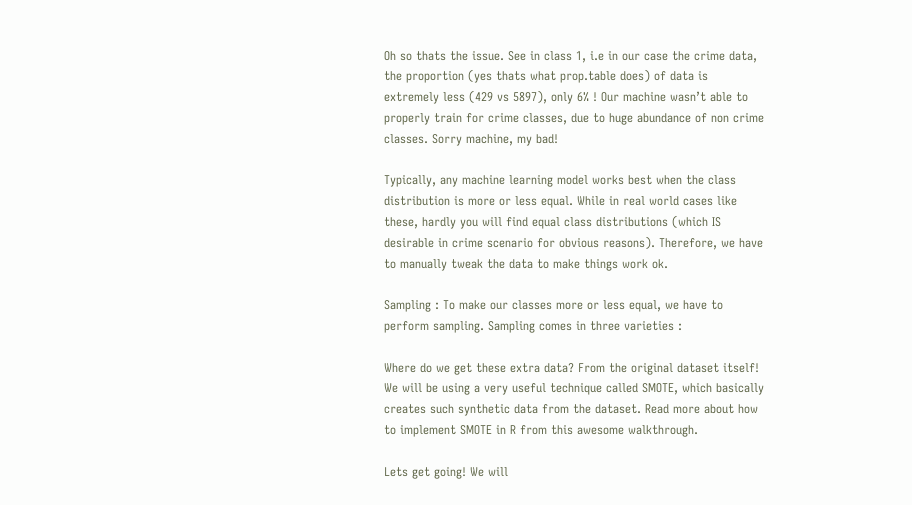Oh so thats the issue. See in class 1, i.e in our case the crime data, the proportion (yes thats what prop.table does) of data is extremely less (429 vs 5897), only 6% ! Our machine wasn’t able to properly train for crime classes, due to huge abundance of non crime classes. Sorry machine, my bad!

Typically, any machine learning model works best when the class distribution is more or less equal. While in real world cases like these, hardly you will find equal class distributions (which IS desirable in crime scenario for obvious reasons). Therefore, we have to manually tweak the data to make things work ok.

Sampling : To make our classes more or less equal, we have to perform sampling. Sampling comes in three varieties :

Where do we get these extra data? From the original dataset itself! We will be using a very useful technique called SMOTE, which basically creates such synthetic data from the dataset. Read more about how to implement SMOTE in R from this awesome walkthrough.

Lets get going! We will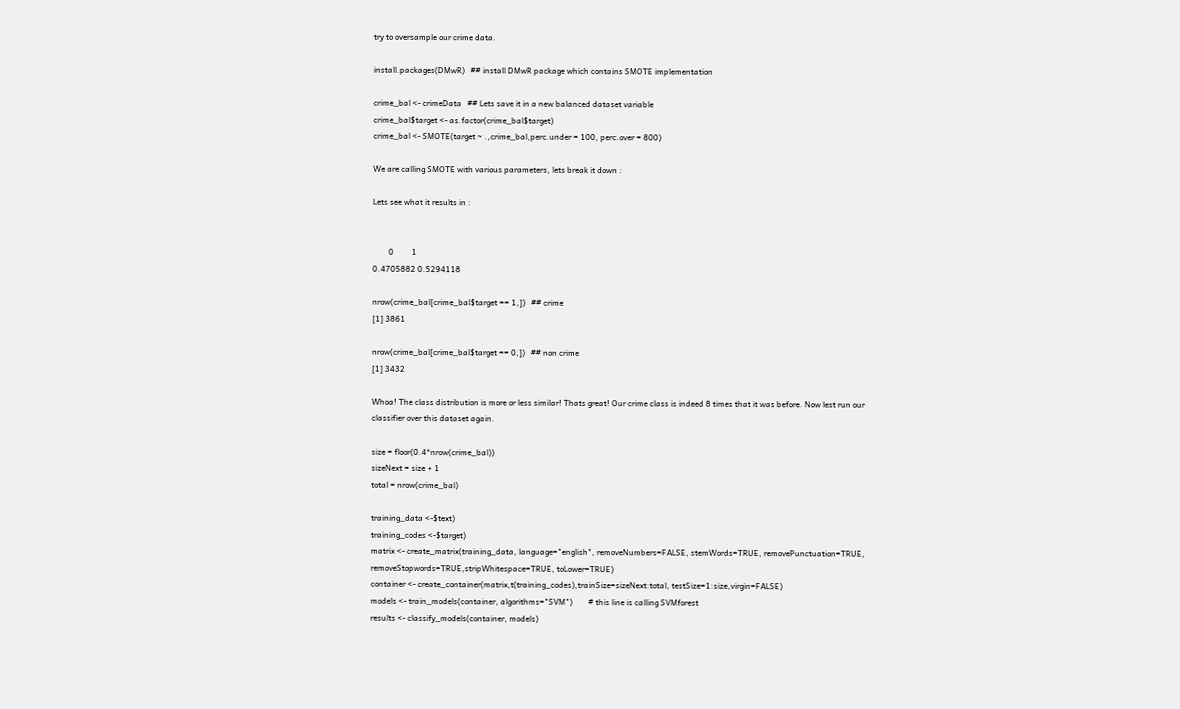try to oversample our crime data.

install.packages(DMwR)   ## install DMwR package which contains SMOTE implementation

crime_bal <- crimeData   ## Lets save it in a new balanced dataset variable
crime_bal$target <- as.factor(crime_bal$target)
crime_bal <- SMOTE(target ~ .,crime_bal,perc.under = 100, perc.over = 800)

We are calling SMOTE with various parameters, lets break it down :

Lets see what it results in :


        0         1
0.4705882 0.5294118

nrow(crime_bal[crime_bal$target == 1,])   ## crime
[1] 3861

nrow(crime_bal[crime_bal$target == 0,])   ## non crime
[1] 3432

Whoa! The class distribution is more or less similar! Thats great! Our crime class is indeed 8 times that it was before. Now lest run our classifier over this dataset again.

size = floor(0.4*nrow(crime_bal))
sizeNext = size + 1
total = nrow(crime_bal)

training_data <-$text)
training_codes <-$target)
matrix <- create_matrix(training_data, language="english", removeNumbers=FALSE, stemWords=TRUE, removePunctuation=TRUE, removeStopwords=TRUE,stripWhitespace=TRUE, toLower=TRUE)
container <- create_container(matrix,t(training_codes),trainSize=sizeNext:total, testSize=1:size,virgin=FALSE)
models <- train_models(container, algorithms="SVM")        # this line is calling SVMforest
results <- classify_models(container, models)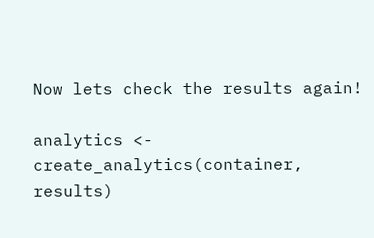Now lets check the results again!

analytics <- create_analytics(container, results)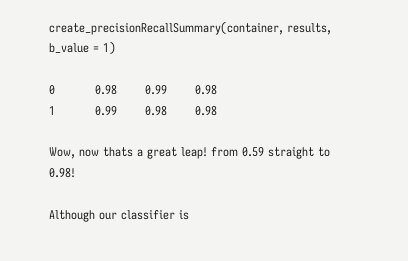create_precisionRecallSummary(container, results, b_value = 1)

0          0.98       0.99       0.98
1          0.99       0.98       0.98

Wow, now thats a great leap! from 0.59 straight to 0.98!

Although our classifier is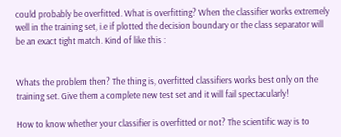could probably be overfitted. What is overfitting? When the classifier works extremely well in the training set, i.e if plotted the decision boundary or the class separator will be an exact tight match. Kind of like this :


Whats the problem then? The thing is, overfitted classifiers works best only on the training set. Give them a complete new test set and it will fail spectacularly!

How to know whether your classifier is overfitted or not? The scientific way is to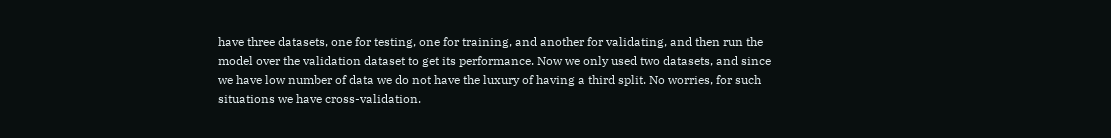have three datasets, one for testing, one for training, and another for validating, and then run the model over the validation dataset to get its performance. Now we only used two datasets, and since we have low number of data we do not have the luxury of having a third split. No worries, for such situations we have cross-validation.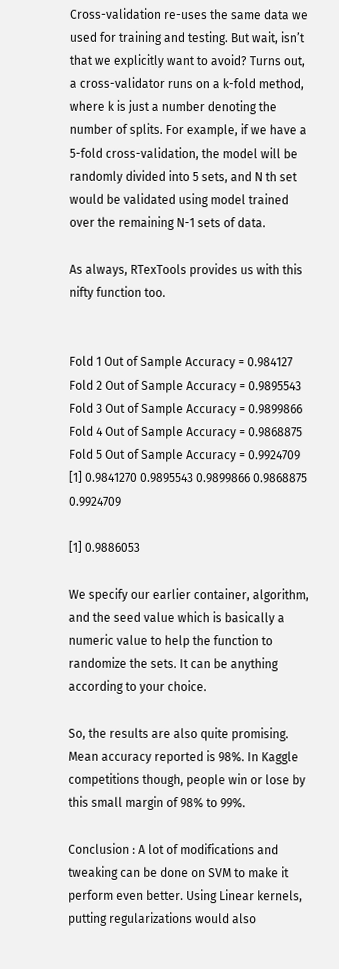Cross-validation re-uses the same data we used for training and testing. But wait, isn’t that we explicitly want to avoid? Turns out, a cross-validator runs on a k-fold method, where k is just a number denoting the number of splits. For example, if we have a 5-fold cross-validation, the model will be randomly divided into 5 sets, and N th set would be validated using model trained over the remaining N-1 sets of data.

As always, RTexTools provides us with this nifty function too.


Fold 1 Out of Sample Accuracy = 0.984127
Fold 2 Out of Sample Accuracy = 0.9895543
Fold 3 Out of Sample Accuracy = 0.9899866
Fold 4 Out of Sample Accuracy = 0.9868875
Fold 5 Out of Sample Accuracy = 0.9924709
[1] 0.9841270 0.9895543 0.9899866 0.9868875 0.9924709

[1] 0.9886053

We specify our earlier container, algorithm, and the seed value which is basically a numeric value to help the function to randomize the sets. It can be anything according to your choice.

So, the results are also quite promising. Mean accuracy reported is 98%. In Kaggle competitions though, people win or lose by this small margin of 98% to 99%.

Conclusion : A lot of modifications and tweaking can be done on SVM to make it perform even better. Using Linear kernels, putting regularizations would also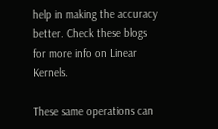help in making the accuracy better. Check these blogs for more info on Linear Kernels.

These same operations can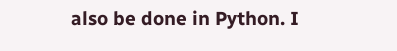also be done in Python. I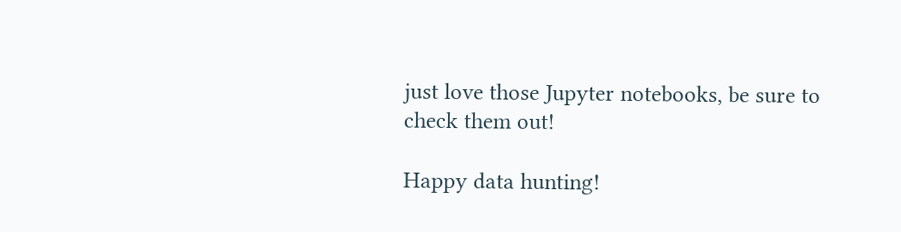just love those Jupyter notebooks, be sure to check them out!

Happy data hunting!